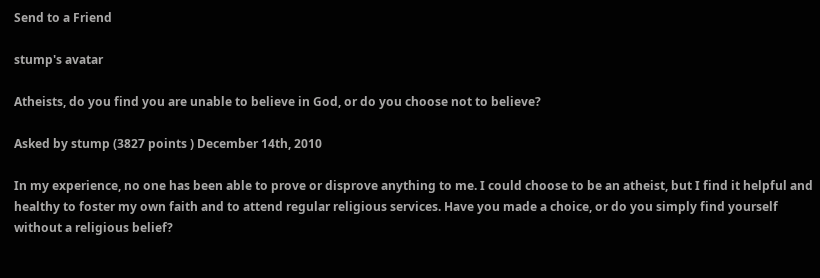Send to a Friend

stump's avatar

Atheists, do you find you are unable to believe in God, or do you choose not to believe?

Asked by stump (3827 points ) December 14th, 2010

In my experience, no one has been able to prove or disprove anything to me. I could choose to be an atheist, but I find it helpful and healthy to foster my own faith and to attend regular religious services. Have you made a choice, or do you simply find yourself without a religious belief?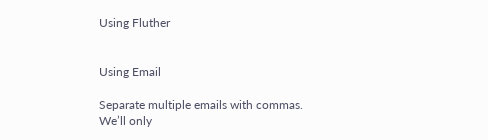Using Fluther


Using Email

Separate multiple emails with commas.
We’ll only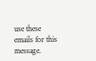use these emails for this message.